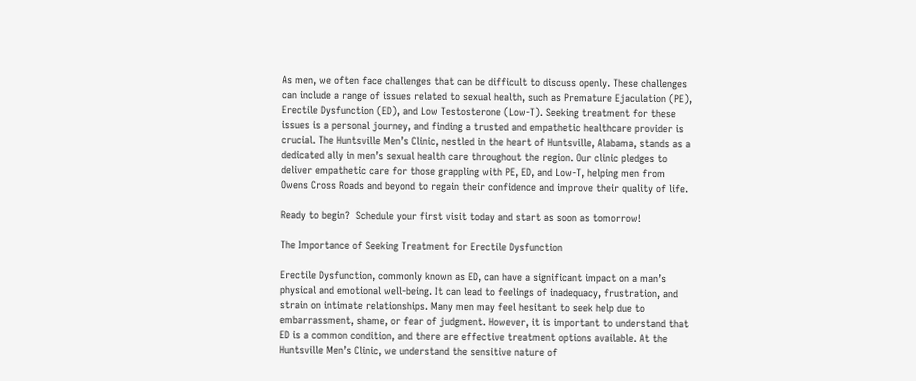As men, we often face challenges that can be difficult to discuss openly. These challenges can include a range of issues related to sexual health, such as Premature Ejaculation (PE), Erectile Dysfunction (ED), and Low Testosterone (Low-T). Seeking treatment for these issues is a personal journey, and finding a trusted and empathetic healthcare provider is crucial. The Huntsville Men’s Clinic, nestled in the heart of Huntsville, Alabama, stands as a dedicated ally in men’s sexual health care throughout the region. Our clinic pledges to deliver empathetic care for those grappling with PE, ED, and Low-T, helping men from Owens Cross Roads and beyond to regain their confidence and improve their quality of life.

Ready to begin?  Schedule your first visit today and start as soon as tomorrow!

The Importance of Seeking Treatment for Erectile Dysfunction

Erectile Dysfunction, commonly known as ED, can have a significant impact on a man’s physical and emotional well-being. It can lead to feelings of inadequacy, frustration, and strain on intimate relationships. Many men may feel hesitant to seek help due to embarrassment, shame, or fear of judgment. However, it is important to understand that ED is a common condition, and there are effective treatment options available. At the Huntsville Men’s Clinic, we understand the sensitive nature of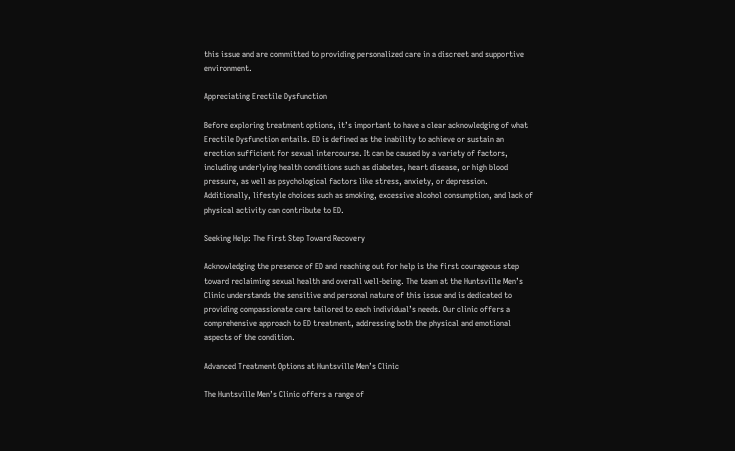this issue and are committed to providing personalized care in a discreet and supportive environment.

Appreciating Erectile Dysfunction

Before exploring treatment options, it’s important to have a clear acknowledging of what Erectile Dysfunction entails. ED is defined as the inability to achieve or sustain an erection sufficient for sexual intercourse. It can be caused by a variety of factors, including underlying health conditions such as diabetes, heart disease, or high blood pressure, as well as psychological factors like stress, anxiety, or depression. Additionally, lifestyle choices such as smoking, excessive alcohol consumption, and lack of physical activity can contribute to ED.

Seeking Help: The First Step Toward Recovery

Acknowledging the presence of ED and reaching out for help is the first courageous step toward reclaiming sexual health and overall well-being. The team at the Huntsville Men’s Clinic understands the sensitive and personal nature of this issue and is dedicated to providing compassionate care tailored to each individual’s needs. Our clinic offers a comprehensive approach to ED treatment, addressing both the physical and emotional aspects of the condition.

Advanced Treatment Options at Huntsville Men’s Clinic

The Huntsville Men’s Clinic offers a range of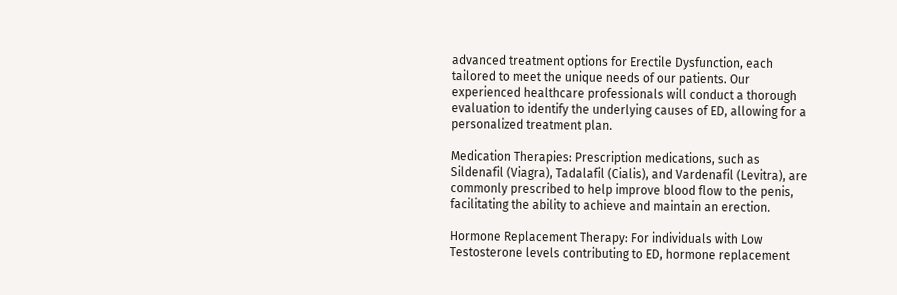advanced treatment options for Erectile Dysfunction, each tailored to meet the unique needs of our patients. Our experienced healthcare professionals will conduct a thorough evaluation to identify the underlying causes of ED, allowing for a personalized treatment plan.

Medication Therapies: Prescription medications, such as Sildenafil (Viagra), Tadalafil (Cialis), and Vardenafil (Levitra), are commonly prescribed to help improve blood flow to the penis, facilitating the ability to achieve and maintain an erection.

Hormone Replacement Therapy: For individuals with Low Testosterone levels contributing to ED, hormone replacement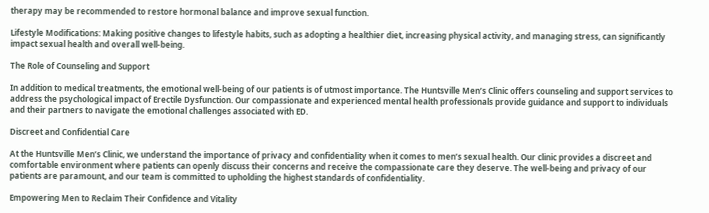therapy may be recommended to restore hormonal balance and improve sexual function.

Lifestyle Modifications: Making positive changes to lifestyle habits, such as adopting a healthier diet, increasing physical activity, and managing stress, can significantly impact sexual health and overall well-being.

The Role of Counseling and Support

In addition to medical treatments, the emotional well-being of our patients is of utmost importance. The Huntsville Men’s Clinic offers counseling and support services to address the psychological impact of Erectile Dysfunction. Our compassionate and experienced mental health professionals provide guidance and support to individuals and their partners to navigate the emotional challenges associated with ED.

Discreet and Confidential Care

At the Huntsville Men’s Clinic, we understand the importance of privacy and confidentiality when it comes to men’s sexual health. Our clinic provides a discreet and comfortable environment where patients can openly discuss their concerns and receive the compassionate care they deserve. The well-being and privacy of our patients are paramount, and our team is committed to upholding the highest standards of confidentiality.

Empowering Men to Reclaim Their Confidence and Vitality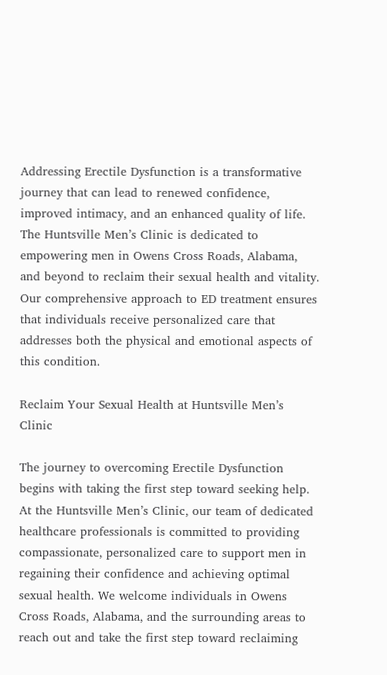Addressing Erectile Dysfunction is a transformative journey that can lead to renewed confidence, improved intimacy, and an enhanced quality of life. The Huntsville Men’s Clinic is dedicated to empowering men in Owens Cross Roads, Alabama, and beyond to reclaim their sexual health and vitality. Our comprehensive approach to ED treatment ensures that individuals receive personalized care that addresses both the physical and emotional aspects of this condition.

Reclaim Your Sexual Health at Huntsville Men’s Clinic

The journey to overcoming Erectile Dysfunction begins with taking the first step toward seeking help. At the Huntsville Men’s Clinic, our team of dedicated healthcare professionals is committed to providing compassionate, personalized care to support men in regaining their confidence and achieving optimal sexual health. We welcome individuals in Owens Cross Roads, Alabama, and the surrounding areas to reach out and take the first step toward reclaiming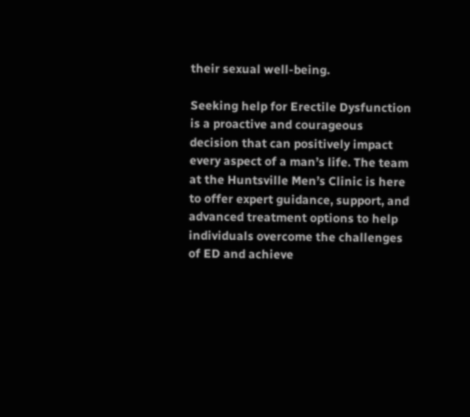their sexual well-being.

Seeking help for Erectile Dysfunction is a proactive and courageous decision that can positively impact every aspect of a man’s life. The team at the Huntsville Men’s Clinic is here to offer expert guidance, support, and advanced treatment options to help individuals overcome the challenges of ED and achieve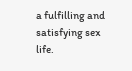a fulfilling and satisfying sex life.